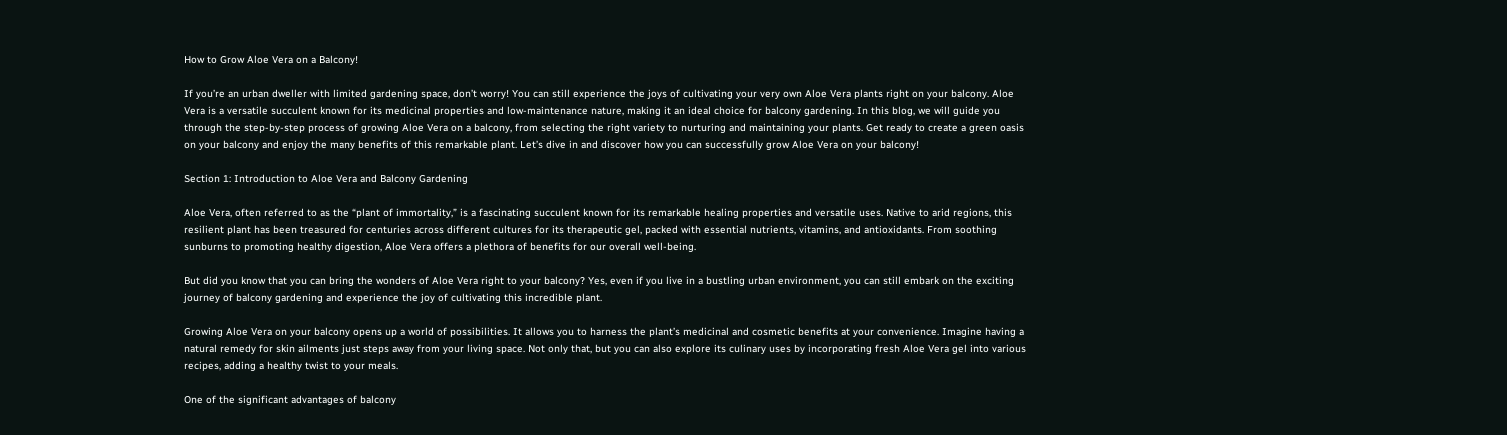How to Grow Aloe Vera on a Balcony!

If you’re an urban dweller with limited gardening space, don’t worry! You can still experience the joys of cultivating your very own Aloe Vera plants right on your balcony. Aloe Vera is a versatile succulent known for its medicinal properties and low-maintenance nature, making it an ideal choice for balcony gardening. In this blog, we will guide you through the step-by-step process of growing Aloe Vera on a balcony, from selecting the right variety to nurturing and maintaining your plants. Get ready to create a green oasis on your balcony and enjoy the many benefits of this remarkable plant. Let’s dive in and discover how you can successfully grow Aloe Vera on your balcony!

Section 1: Introduction to Aloe Vera and Balcony Gardening

Aloe Vera, often referred to as the “plant of immortality,” is a fascinating succulent known for its remarkable healing properties and versatile uses. Native to arid regions, this resilient plant has been treasured for centuries across different cultures for its therapeutic gel, packed with essential nutrients, vitamins, and antioxidants. From soothing sunburns to promoting healthy digestion, Aloe Vera offers a plethora of benefits for our overall well-being.

But did you know that you can bring the wonders of Aloe Vera right to your balcony? Yes, even if you live in a bustling urban environment, you can still embark on the exciting journey of balcony gardening and experience the joy of cultivating this incredible plant.

Growing Aloe Vera on your balcony opens up a world of possibilities. It allows you to harness the plant’s medicinal and cosmetic benefits at your convenience. Imagine having a natural remedy for skin ailments just steps away from your living space. Not only that, but you can also explore its culinary uses by incorporating fresh Aloe Vera gel into various recipes, adding a healthy twist to your meals.

One of the significant advantages of balcony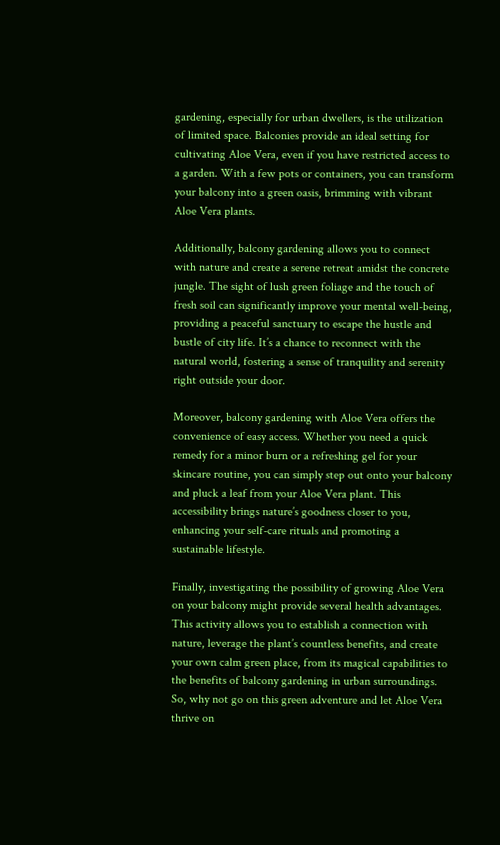gardening, especially for urban dwellers, is the utilization of limited space. Balconies provide an ideal setting for cultivating Aloe Vera, even if you have restricted access to a garden. With a few pots or containers, you can transform your balcony into a green oasis, brimming with vibrant Aloe Vera plants.

Additionally, balcony gardening allows you to connect with nature and create a serene retreat amidst the concrete jungle. The sight of lush green foliage and the touch of fresh soil can significantly improve your mental well-being, providing a peaceful sanctuary to escape the hustle and bustle of city life. It’s a chance to reconnect with the natural world, fostering a sense of tranquility and serenity right outside your door.

Moreover, balcony gardening with Aloe Vera offers the convenience of easy access. Whether you need a quick remedy for a minor burn or a refreshing gel for your skincare routine, you can simply step out onto your balcony and pluck a leaf from your Aloe Vera plant. This accessibility brings nature’s goodness closer to you, enhancing your self-care rituals and promoting a sustainable lifestyle.

Finally, investigating the possibility of growing Aloe Vera on your balcony might provide several health advantages. This activity allows you to establish a connection with nature, leverage the plant’s countless benefits, and create your own calm green place, from its magical capabilities to the benefits of balcony gardening in urban surroundings. So, why not go on this green adventure and let Aloe Vera thrive on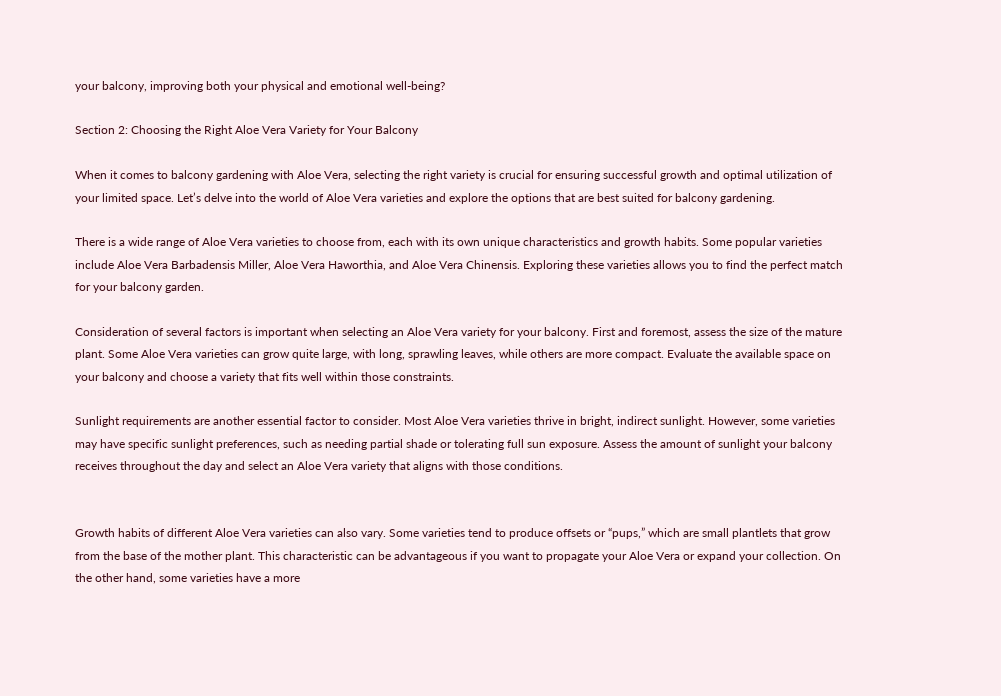your balcony, improving both your physical and emotional well-being?

Section 2: Choosing the Right Aloe Vera Variety for Your Balcony

When it comes to balcony gardening with Aloe Vera, selecting the right variety is crucial for ensuring successful growth and optimal utilization of your limited space. Let’s delve into the world of Aloe Vera varieties and explore the options that are best suited for balcony gardening.

There is a wide range of Aloe Vera varieties to choose from, each with its own unique characteristics and growth habits. Some popular varieties include Aloe Vera Barbadensis Miller, Aloe Vera Haworthia, and Aloe Vera Chinensis. Exploring these varieties allows you to find the perfect match for your balcony garden.

Consideration of several factors is important when selecting an Aloe Vera variety for your balcony. First and foremost, assess the size of the mature plant. Some Aloe Vera varieties can grow quite large, with long, sprawling leaves, while others are more compact. Evaluate the available space on your balcony and choose a variety that fits well within those constraints.

Sunlight requirements are another essential factor to consider. Most Aloe Vera varieties thrive in bright, indirect sunlight. However, some varieties may have specific sunlight preferences, such as needing partial shade or tolerating full sun exposure. Assess the amount of sunlight your balcony receives throughout the day and select an Aloe Vera variety that aligns with those conditions.


Growth habits of different Aloe Vera varieties can also vary. Some varieties tend to produce offsets or “pups,” which are small plantlets that grow from the base of the mother plant. This characteristic can be advantageous if you want to propagate your Aloe Vera or expand your collection. On the other hand, some varieties have a more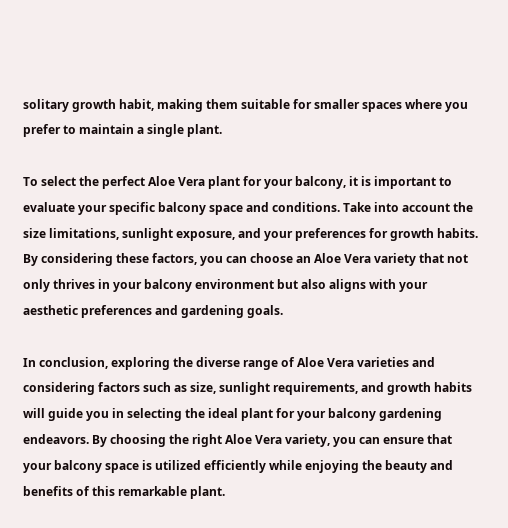solitary growth habit, making them suitable for smaller spaces where you prefer to maintain a single plant.

To select the perfect Aloe Vera plant for your balcony, it is important to evaluate your specific balcony space and conditions. Take into account the size limitations, sunlight exposure, and your preferences for growth habits. By considering these factors, you can choose an Aloe Vera variety that not only thrives in your balcony environment but also aligns with your aesthetic preferences and gardening goals.

In conclusion, exploring the diverse range of Aloe Vera varieties and considering factors such as size, sunlight requirements, and growth habits will guide you in selecting the ideal plant for your balcony gardening endeavors. By choosing the right Aloe Vera variety, you can ensure that your balcony space is utilized efficiently while enjoying the beauty and benefits of this remarkable plant.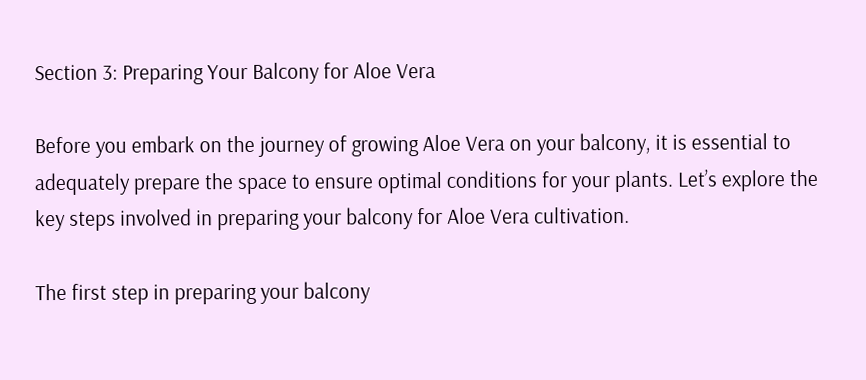Section 3: Preparing Your Balcony for Aloe Vera

Before you embark on the journey of growing Aloe Vera on your balcony, it is essential to adequately prepare the space to ensure optimal conditions for your plants. Let’s explore the key steps involved in preparing your balcony for Aloe Vera cultivation.

The first step in preparing your balcony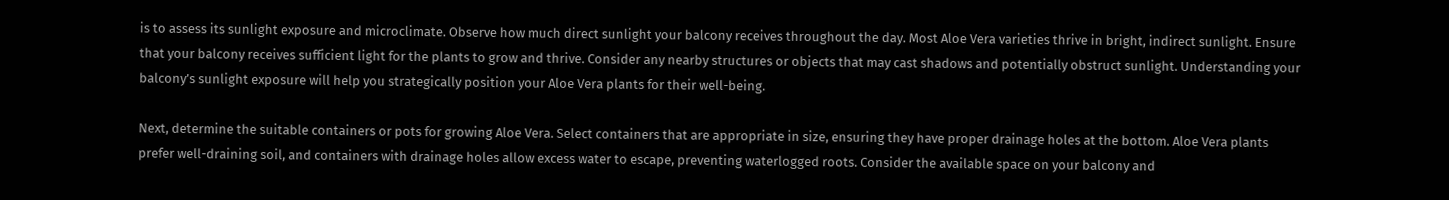is to assess its sunlight exposure and microclimate. Observe how much direct sunlight your balcony receives throughout the day. Most Aloe Vera varieties thrive in bright, indirect sunlight. Ensure that your balcony receives sufficient light for the plants to grow and thrive. Consider any nearby structures or objects that may cast shadows and potentially obstruct sunlight. Understanding your balcony’s sunlight exposure will help you strategically position your Aloe Vera plants for their well-being.

Next, determine the suitable containers or pots for growing Aloe Vera. Select containers that are appropriate in size, ensuring they have proper drainage holes at the bottom. Aloe Vera plants prefer well-draining soil, and containers with drainage holes allow excess water to escape, preventing waterlogged roots. Consider the available space on your balcony and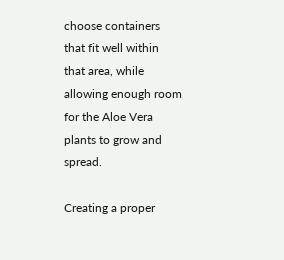choose containers that fit well within that area, while allowing enough room for the Aloe Vera plants to grow and spread.

Creating a proper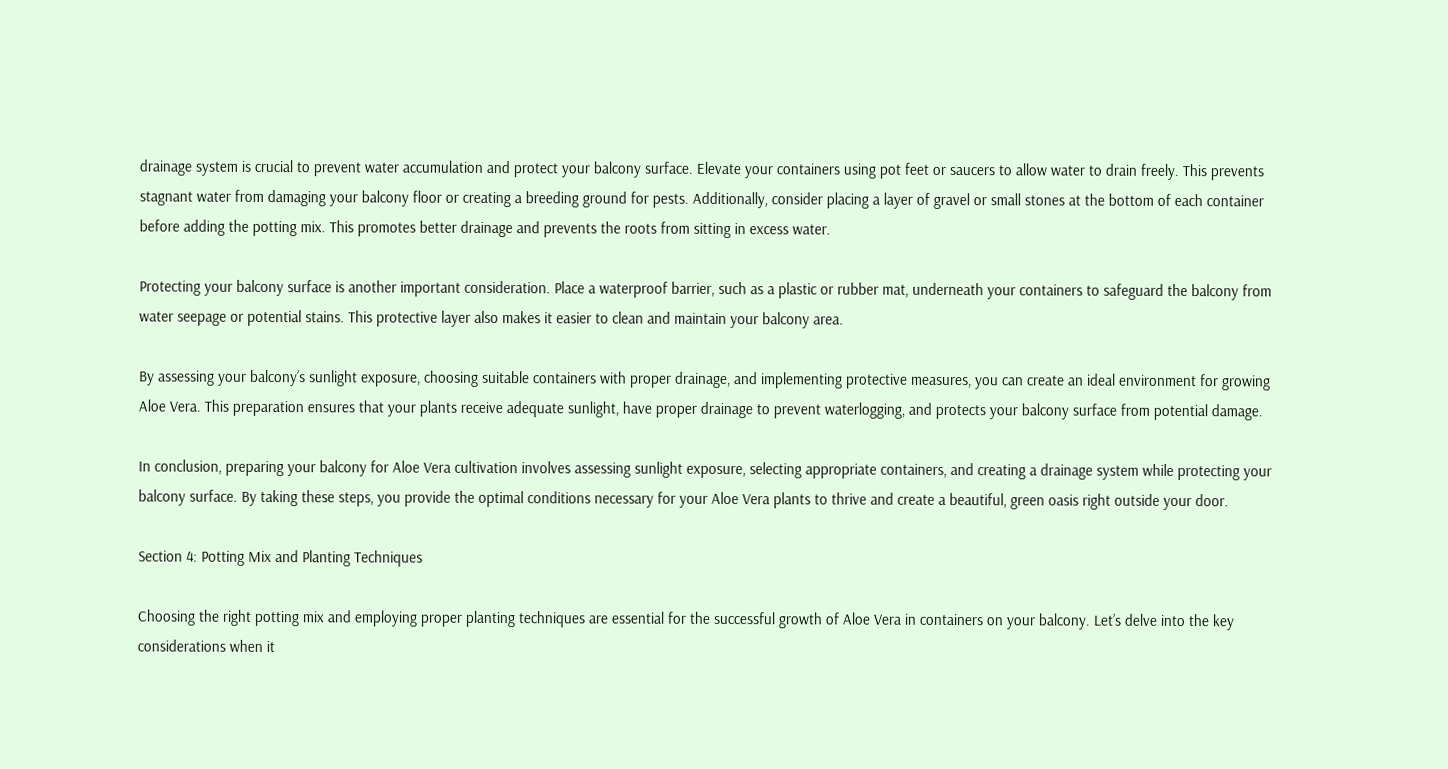drainage system is crucial to prevent water accumulation and protect your balcony surface. Elevate your containers using pot feet or saucers to allow water to drain freely. This prevents stagnant water from damaging your balcony floor or creating a breeding ground for pests. Additionally, consider placing a layer of gravel or small stones at the bottom of each container before adding the potting mix. This promotes better drainage and prevents the roots from sitting in excess water.

Protecting your balcony surface is another important consideration. Place a waterproof barrier, such as a plastic or rubber mat, underneath your containers to safeguard the balcony from water seepage or potential stains. This protective layer also makes it easier to clean and maintain your balcony area.

By assessing your balcony’s sunlight exposure, choosing suitable containers with proper drainage, and implementing protective measures, you can create an ideal environment for growing Aloe Vera. This preparation ensures that your plants receive adequate sunlight, have proper drainage to prevent waterlogging, and protects your balcony surface from potential damage.

In conclusion, preparing your balcony for Aloe Vera cultivation involves assessing sunlight exposure, selecting appropriate containers, and creating a drainage system while protecting your balcony surface. By taking these steps, you provide the optimal conditions necessary for your Aloe Vera plants to thrive and create a beautiful, green oasis right outside your door.

Section 4: Potting Mix and Planting Techniques

Choosing the right potting mix and employing proper planting techniques are essential for the successful growth of Aloe Vera in containers on your balcony. Let’s delve into the key considerations when it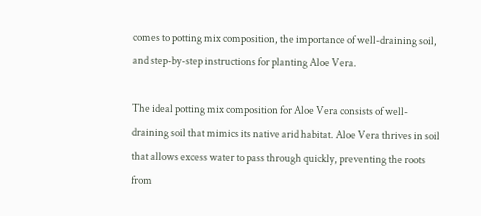comes to potting mix composition, the importance of well-draining soil, and step-by-step instructions for planting Aloe Vera.

The ideal potting mix composition for Aloe Vera consists of well-draining soil that mimics its native arid habitat. Aloe Vera thrives in soil that allows excess water to pass through quickly, preventing the roots from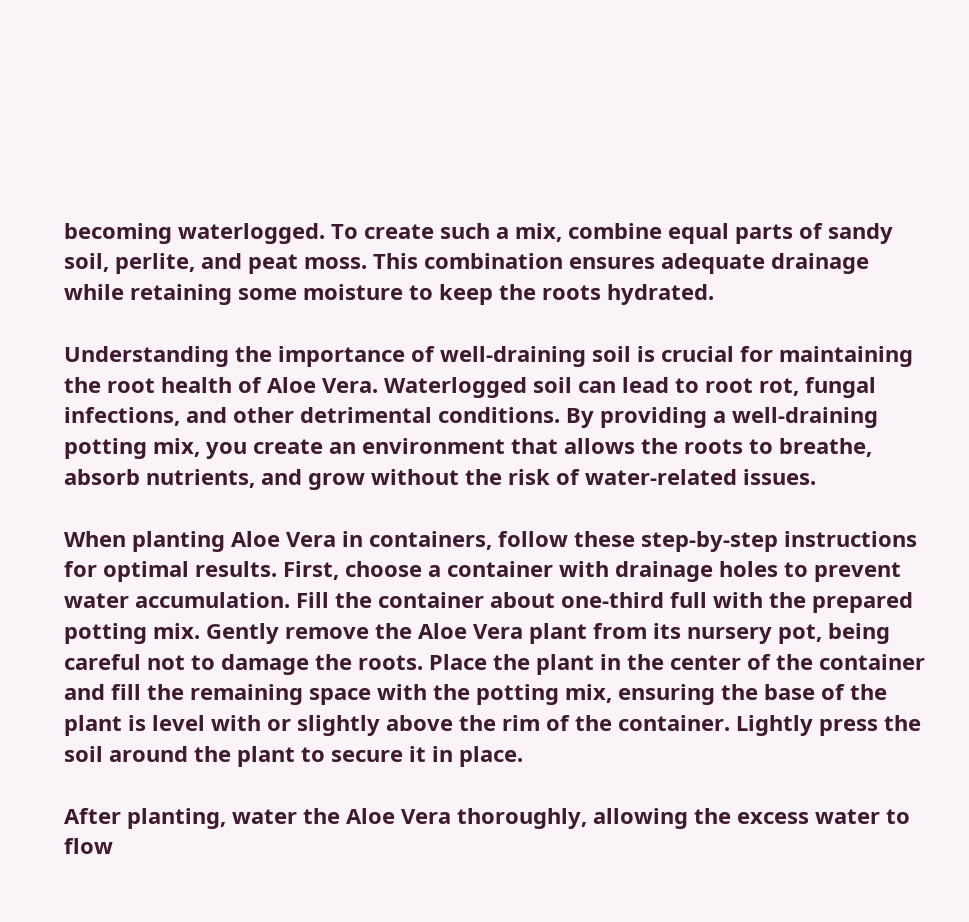becoming waterlogged. To create such a mix, combine equal parts of sandy soil, perlite, and peat moss. This combination ensures adequate drainage while retaining some moisture to keep the roots hydrated.

Understanding the importance of well-draining soil is crucial for maintaining the root health of Aloe Vera. Waterlogged soil can lead to root rot, fungal infections, and other detrimental conditions. By providing a well-draining potting mix, you create an environment that allows the roots to breathe, absorb nutrients, and grow without the risk of water-related issues.

When planting Aloe Vera in containers, follow these step-by-step instructions for optimal results. First, choose a container with drainage holes to prevent water accumulation. Fill the container about one-third full with the prepared potting mix. Gently remove the Aloe Vera plant from its nursery pot, being careful not to damage the roots. Place the plant in the center of the container and fill the remaining space with the potting mix, ensuring the base of the plant is level with or slightly above the rim of the container. Lightly press the soil around the plant to secure it in place.

After planting, water the Aloe Vera thoroughly, allowing the excess water to flow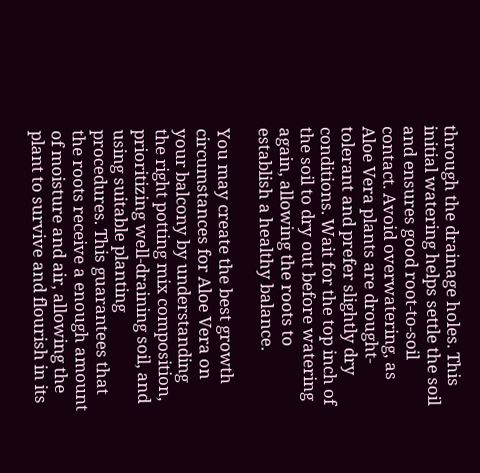through the drainage holes. This initial watering helps settle the soil and ensures good root-to-soil contact. Avoid overwatering, as Aloe Vera plants are drought-tolerant and prefer slightly dry conditions. Wait for the top inch of the soil to dry out before watering again, allowing the roots to establish a healthy balance.

You may create the best growth circumstances for Aloe Vera on your balcony by understanding the right potting mix composition, prioritizing well-draining soil, and using suitable planting procedures. This guarantees that the roots receive a enough amount of moisture and air, allowing the plant to survive and flourish in its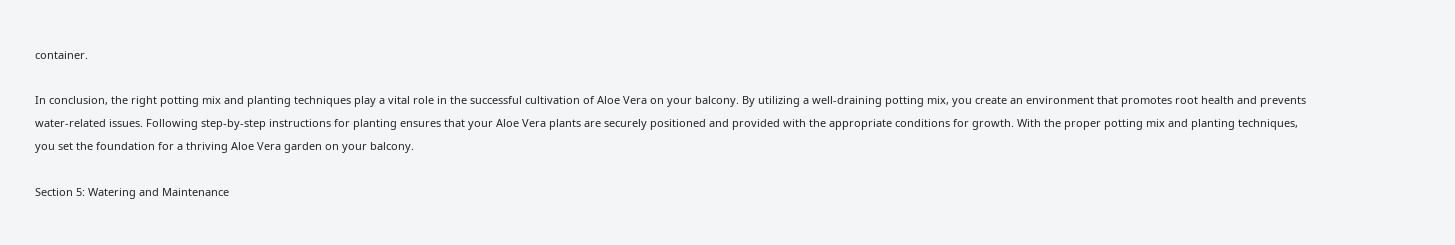container.

In conclusion, the right potting mix and planting techniques play a vital role in the successful cultivation of Aloe Vera on your balcony. By utilizing a well-draining potting mix, you create an environment that promotes root health and prevents water-related issues. Following step-by-step instructions for planting ensures that your Aloe Vera plants are securely positioned and provided with the appropriate conditions for growth. With the proper potting mix and planting techniques, you set the foundation for a thriving Aloe Vera garden on your balcony.

Section 5: Watering and Maintenance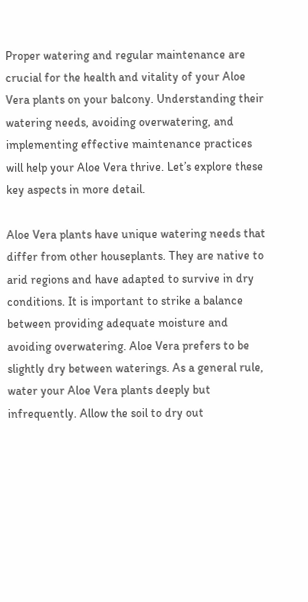Proper watering and regular maintenance are crucial for the health and vitality of your Aloe Vera plants on your balcony. Understanding their watering needs, avoiding overwatering, and implementing effective maintenance practices will help your Aloe Vera thrive. Let’s explore these key aspects in more detail.

Aloe Vera plants have unique watering needs that differ from other houseplants. They are native to arid regions and have adapted to survive in dry conditions. It is important to strike a balance between providing adequate moisture and avoiding overwatering. Aloe Vera prefers to be slightly dry between waterings. As a general rule, water your Aloe Vera plants deeply but infrequently. Allow the soil to dry out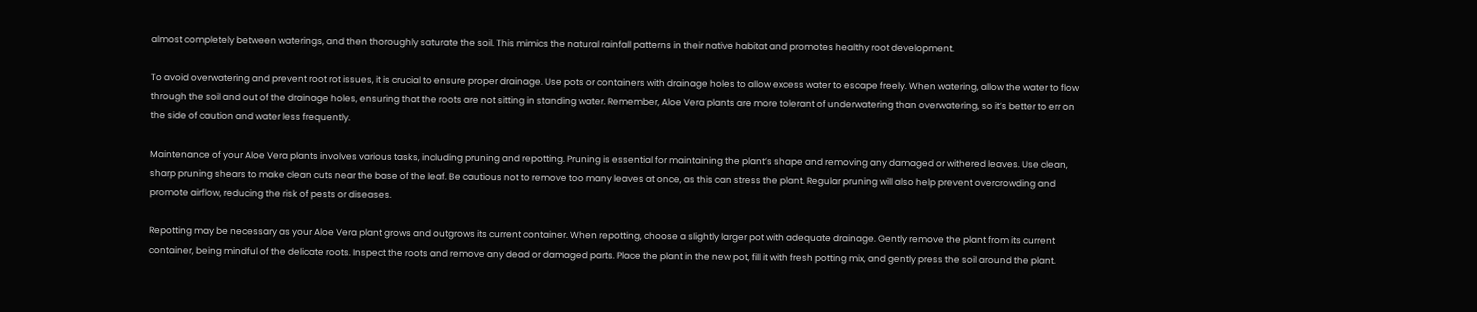almost completely between waterings, and then thoroughly saturate the soil. This mimics the natural rainfall patterns in their native habitat and promotes healthy root development.

To avoid overwatering and prevent root rot issues, it is crucial to ensure proper drainage. Use pots or containers with drainage holes to allow excess water to escape freely. When watering, allow the water to flow through the soil and out of the drainage holes, ensuring that the roots are not sitting in standing water. Remember, Aloe Vera plants are more tolerant of underwatering than overwatering, so it’s better to err on the side of caution and water less frequently.

Maintenance of your Aloe Vera plants involves various tasks, including pruning and repotting. Pruning is essential for maintaining the plant’s shape and removing any damaged or withered leaves. Use clean, sharp pruning shears to make clean cuts near the base of the leaf. Be cautious not to remove too many leaves at once, as this can stress the plant. Regular pruning will also help prevent overcrowding and promote airflow, reducing the risk of pests or diseases.

Repotting may be necessary as your Aloe Vera plant grows and outgrows its current container. When repotting, choose a slightly larger pot with adequate drainage. Gently remove the plant from its current container, being mindful of the delicate roots. Inspect the roots and remove any dead or damaged parts. Place the plant in the new pot, fill it with fresh potting mix, and gently press the soil around the plant.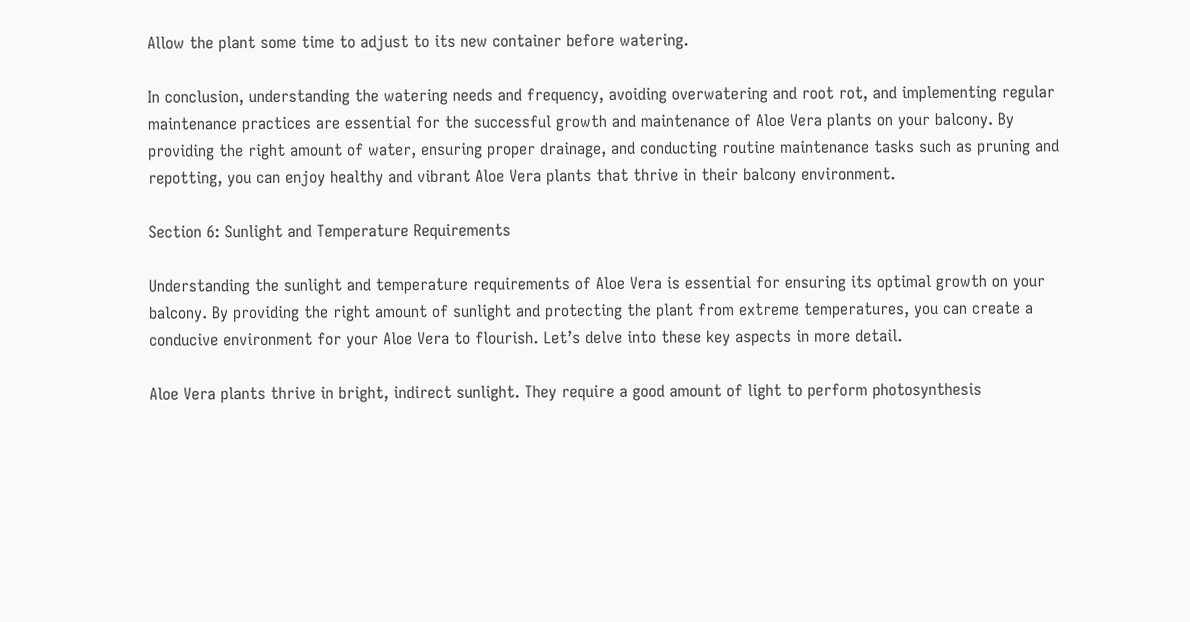Allow the plant some time to adjust to its new container before watering.

In conclusion, understanding the watering needs and frequency, avoiding overwatering and root rot, and implementing regular maintenance practices are essential for the successful growth and maintenance of Aloe Vera plants on your balcony. By providing the right amount of water, ensuring proper drainage, and conducting routine maintenance tasks such as pruning and repotting, you can enjoy healthy and vibrant Aloe Vera plants that thrive in their balcony environment.

Section 6: Sunlight and Temperature Requirements

Understanding the sunlight and temperature requirements of Aloe Vera is essential for ensuring its optimal growth on your balcony. By providing the right amount of sunlight and protecting the plant from extreme temperatures, you can create a conducive environment for your Aloe Vera to flourish. Let’s delve into these key aspects in more detail.

Aloe Vera plants thrive in bright, indirect sunlight. They require a good amount of light to perform photosynthesis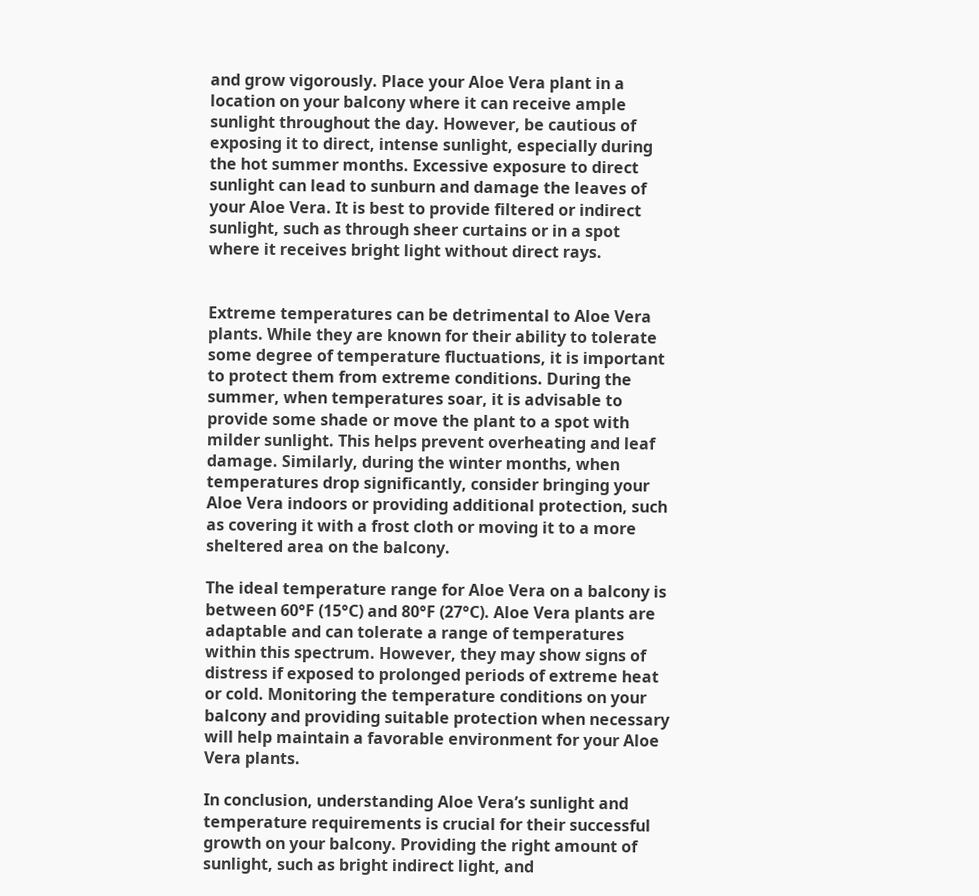and grow vigorously. Place your Aloe Vera plant in a location on your balcony where it can receive ample sunlight throughout the day. However, be cautious of exposing it to direct, intense sunlight, especially during the hot summer months. Excessive exposure to direct sunlight can lead to sunburn and damage the leaves of your Aloe Vera. It is best to provide filtered or indirect sunlight, such as through sheer curtains or in a spot where it receives bright light without direct rays.


Extreme temperatures can be detrimental to Aloe Vera plants. While they are known for their ability to tolerate some degree of temperature fluctuations, it is important to protect them from extreme conditions. During the summer, when temperatures soar, it is advisable to provide some shade or move the plant to a spot with milder sunlight. This helps prevent overheating and leaf damage. Similarly, during the winter months, when temperatures drop significantly, consider bringing your Aloe Vera indoors or providing additional protection, such as covering it with a frost cloth or moving it to a more sheltered area on the balcony.

The ideal temperature range for Aloe Vera on a balcony is between 60°F (15°C) and 80°F (27°C). Aloe Vera plants are adaptable and can tolerate a range of temperatures within this spectrum. However, they may show signs of distress if exposed to prolonged periods of extreme heat or cold. Monitoring the temperature conditions on your balcony and providing suitable protection when necessary will help maintain a favorable environment for your Aloe Vera plants.

In conclusion, understanding Aloe Vera’s sunlight and temperature requirements is crucial for their successful growth on your balcony. Providing the right amount of sunlight, such as bright indirect light, and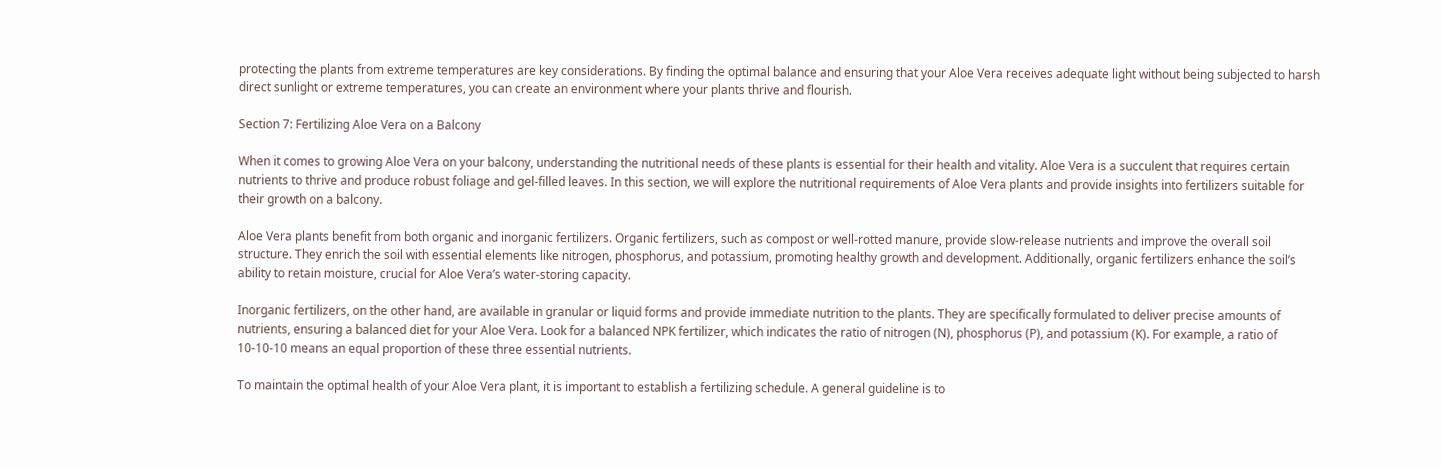protecting the plants from extreme temperatures are key considerations. By finding the optimal balance and ensuring that your Aloe Vera receives adequate light without being subjected to harsh direct sunlight or extreme temperatures, you can create an environment where your plants thrive and flourish.

Section 7: Fertilizing Aloe Vera on a Balcony

When it comes to growing Aloe Vera on your balcony, understanding the nutritional needs of these plants is essential for their health and vitality. Aloe Vera is a succulent that requires certain nutrients to thrive and produce robust foliage and gel-filled leaves. In this section, we will explore the nutritional requirements of Aloe Vera plants and provide insights into fertilizers suitable for their growth on a balcony.

Aloe Vera plants benefit from both organic and inorganic fertilizers. Organic fertilizers, such as compost or well-rotted manure, provide slow-release nutrients and improve the overall soil structure. They enrich the soil with essential elements like nitrogen, phosphorus, and potassium, promoting healthy growth and development. Additionally, organic fertilizers enhance the soil’s ability to retain moisture, crucial for Aloe Vera’s water-storing capacity.

Inorganic fertilizers, on the other hand, are available in granular or liquid forms and provide immediate nutrition to the plants. They are specifically formulated to deliver precise amounts of nutrients, ensuring a balanced diet for your Aloe Vera. Look for a balanced NPK fertilizer, which indicates the ratio of nitrogen (N), phosphorus (P), and potassium (K). For example, a ratio of 10-10-10 means an equal proportion of these three essential nutrients.

To maintain the optimal health of your Aloe Vera plant, it is important to establish a fertilizing schedule. A general guideline is to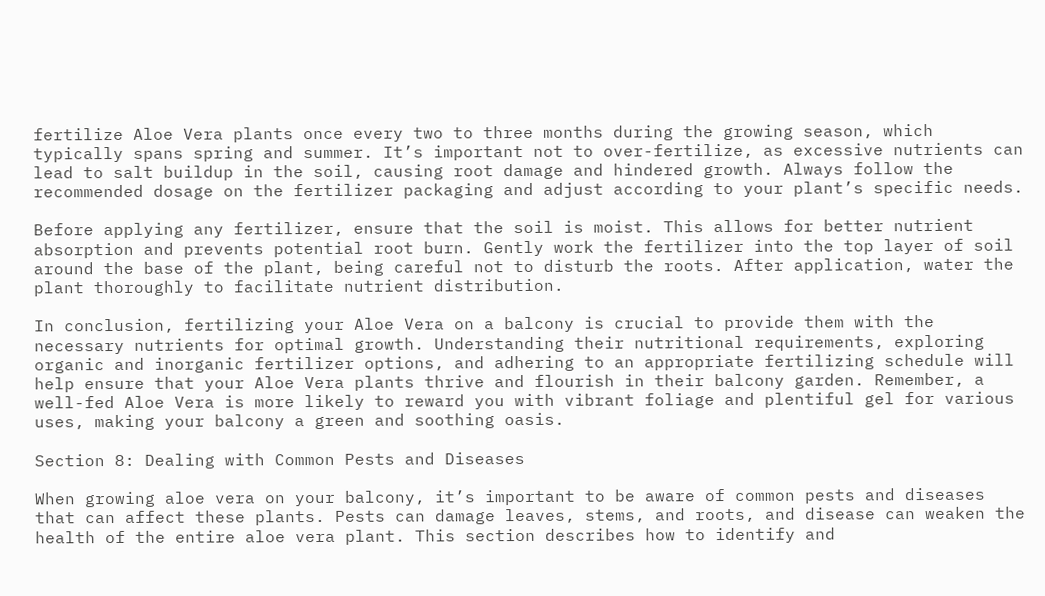fertilize Aloe Vera plants once every two to three months during the growing season, which typically spans spring and summer. It’s important not to over-fertilize, as excessive nutrients can lead to salt buildup in the soil, causing root damage and hindered growth. Always follow the recommended dosage on the fertilizer packaging and adjust according to your plant’s specific needs.

Before applying any fertilizer, ensure that the soil is moist. This allows for better nutrient absorption and prevents potential root burn. Gently work the fertilizer into the top layer of soil around the base of the plant, being careful not to disturb the roots. After application, water the plant thoroughly to facilitate nutrient distribution.

In conclusion, fertilizing your Aloe Vera on a balcony is crucial to provide them with the necessary nutrients for optimal growth. Understanding their nutritional requirements, exploring organic and inorganic fertilizer options, and adhering to an appropriate fertilizing schedule will help ensure that your Aloe Vera plants thrive and flourish in their balcony garden. Remember, a well-fed Aloe Vera is more likely to reward you with vibrant foliage and plentiful gel for various uses, making your balcony a green and soothing oasis.

Section 8: Dealing with Common Pests and Diseases

When growing aloe vera on your balcony, it’s important to be aware of common pests and diseases that can affect these plants. Pests can damage leaves, stems, and roots, and disease can weaken the health of the entire aloe vera plant. This section describes how to identify and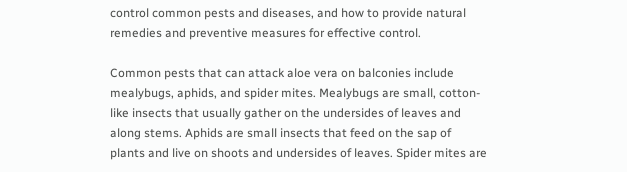control common pests and diseases, and how to provide natural remedies and preventive measures for effective control.

Common pests that can attack aloe vera on balconies include mealybugs, aphids, and spider mites. Mealybugs are small, cotton-like insects that usually gather on the undersides of leaves and along stems. Aphids are small insects that feed on the sap of plants and live on shoots and undersides of leaves. Spider mites are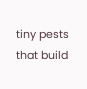tiny pests that build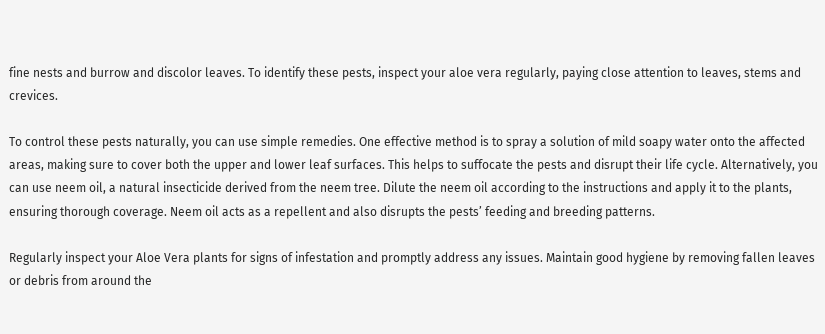fine nests and burrow and discolor leaves. To identify these pests, inspect your aloe vera regularly, paying close attention to leaves, stems and crevices.

To control these pests naturally, you can use simple remedies. One effective method is to spray a solution of mild soapy water onto the affected areas, making sure to cover both the upper and lower leaf surfaces. This helps to suffocate the pests and disrupt their life cycle. Alternatively, you can use neem oil, a natural insecticide derived from the neem tree. Dilute the neem oil according to the instructions and apply it to the plants, ensuring thorough coverage. Neem oil acts as a repellent and also disrupts the pests’ feeding and breeding patterns.

Regularly inspect your Aloe Vera plants for signs of infestation and promptly address any issues. Maintain good hygiene by removing fallen leaves or debris from around the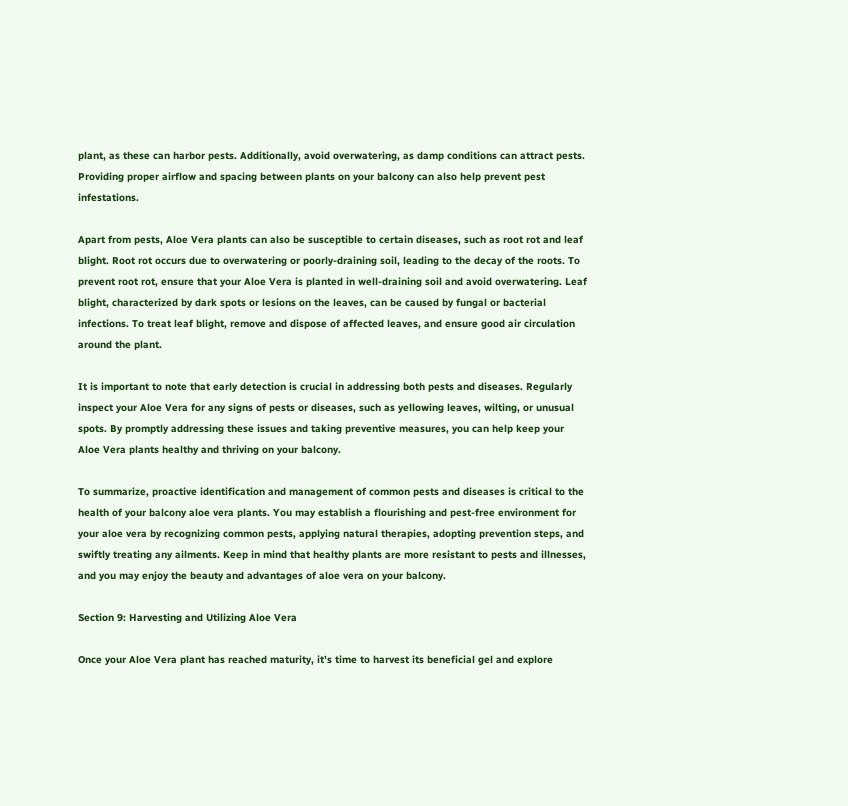plant, as these can harbor pests. Additionally, avoid overwatering, as damp conditions can attract pests. Providing proper airflow and spacing between plants on your balcony can also help prevent pest infestations.

Apart from pests, Aloe Vera plants can also be susceptible to certain diseases, such as root rot and leaf blight. Root rot occurs due to overwatering or poorly-draining soil, leading to the decay of the roots. To prevent root rot, ensure that your Aloe Vera is planted in well-draining soil and avoid overwatering. Leaf blight, characterized by dark spots or lesions on the leaves, can be caused by fungal or bacterial infections. To treat leaf blight, remove and dispose of affected leaves, and ensure good air circulation around the plant.

It is important to note that early detection is crucial in addressing both pests and diseases. Regularly inspect your Aloe Vera for any signs of pests or diseases, such as yellowing leaves, wilting, or unusual spots. By promptly addressing these issues and taking preventive measures, you can help keep your Aloe Vera plants healthy and thriving on your balcony.

To summarize, proactive identification and management of common pests and diseases is critical to the health of your balcony aloe vera plants. You may establish a flourishing and pest-free environment for your aloe vera by recognizing common pests, applying natural therapies, adopting prevention steps, and swiftly treating any ailments. Keep in mind that healthy plants are more resistant to pests and illnesses, and you may enjoy the beauty and advantages of aloe vera on your balcony.

Section 9: Harvesting and Utilizing Aloe Vera

Once your Aloe Vera plant has reached maturity, it’s time to harvest its beneficial gel and explore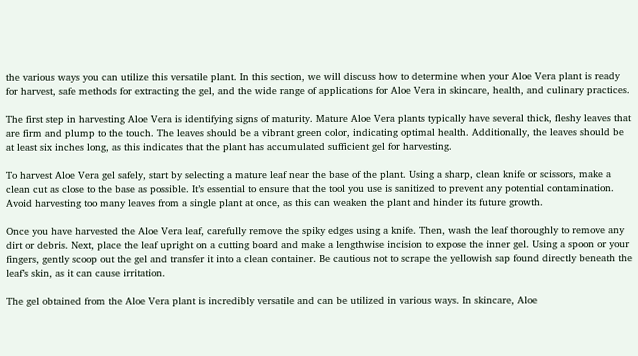the various ways you can utilize this versatile plant. In this section, we will discuss how to determine when your Aloe Vera plant is ready for harvest, safe methods for extracting the gel, and the wide range of applications for Aloe Vera in skincare, health, and culinary practices.

The first step in harvesting Aloe Vera is identifying signs of maturity. Mature Aloe Vera plants typically have several thick, fleshy leaves that are firm and plump to the touch. The leaves should be a vibrant green color, indicating optimal health. Additionally, the leaves should be at least six inches long, as this indicates that the plant has accumulated sufficient gel for harvesting.

To harvest Aloe Vera gel safely, start by selecting a mature leaf near the base of the plant. Using a sharp, clean knife or scissors, make a clean cut as close to the base as possible. It’s essential to ensure that the tool you use is sanitized to prevent any potential contamination. Avoid harvesting too many leaves from a single plant at once, as this can weaken the plant and hinder its future growth.

Once you have harvested the Aloe Vera leaf, carefully remove the spiky edges using a knife. Then, wash the leaf thoroughly to remove any dirt or debris. Next, place the leaf upright on a cutting board and make a lengthwise incision to expose the inner gel. Using a spoon or your fingers, gently scoop out the gel and transfer it into a clean container. Be cautious not to scrape the yellowish sap found directly beneath the leaf’s skin, as it can cause irritation.

The gel obtained from the Aloe Vera plant is incredibly versatile and can be utilized in various ways. In skincare, Aloe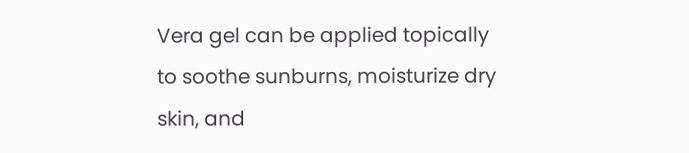Vera gel can be applied topically to soothe sunburns, moisturize dry skin, and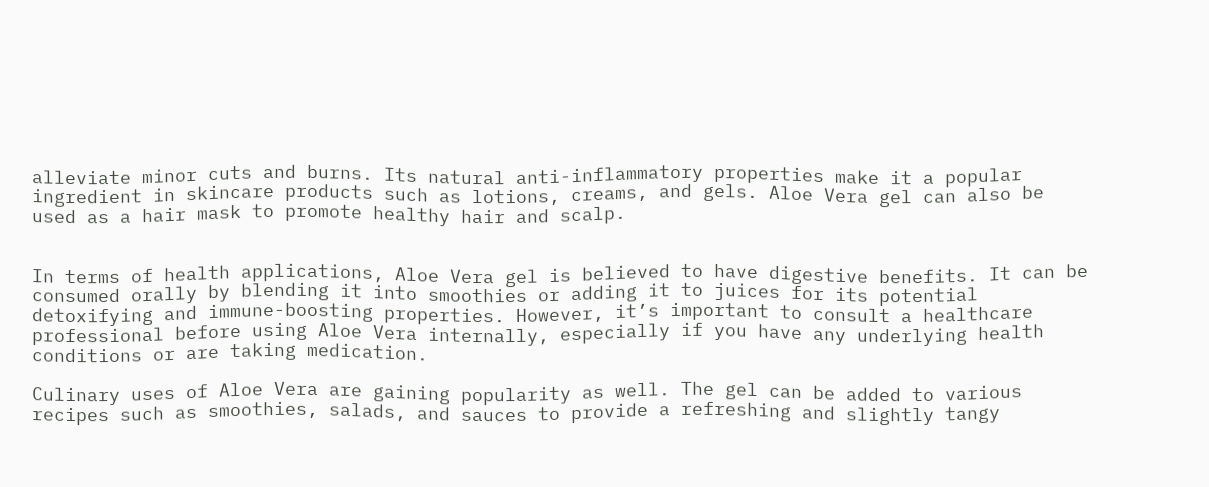alleviate minor cuts and burns. Its natural anti-inflammatory properties make it a popular ingredient in skincare products such as lotions, creams, and gels. Aloe Vera gel can also be used as a hair mask to promote healthy hair and scalp.


In terms of health applications, Aloe Vera gel is believed to have digestive benefits. It can be consumed orally by blending it into smoothies or adding it to juices for its potential detoxifying and immune-boosting properties. However, it’s important to consult a healthcare professional before using Aloe Vera internally, especially if you have any underlying health conditions or are taking medication.

Culinary uses of Aloe Vera are gaining popularity as well. The gel can be added to various recipes such as smoothies, salads, and sauces to provide a refreshing and slightly tangy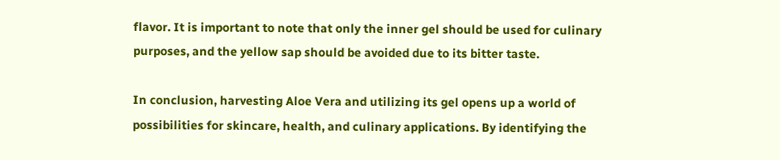flavor. It is important to note that only the inner gel should be used for culinary purposes, and the yellow sap should be avoided due to its bitter taste.

In conclusion, harvesting Aloe Vera and utilizing its gel opens up a world of possibilities for skincare, health, and culinary applications. By identifying the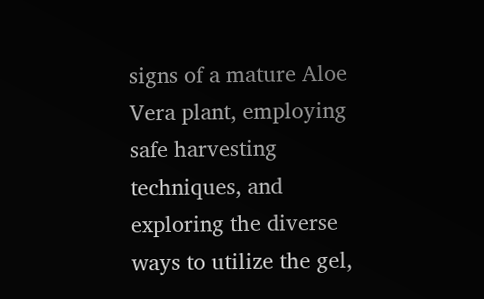signs of a mature Aloe Vera plant, employing safe harvesting techniques, and exploring the diverse ways to utilize the gel,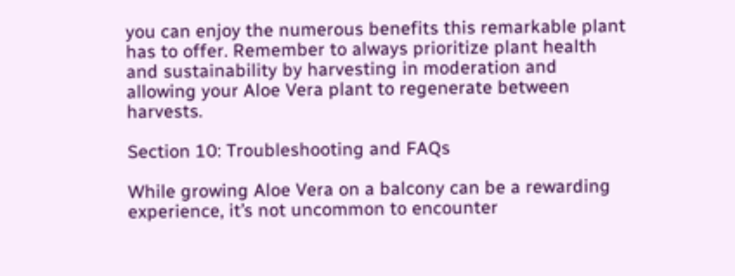you can enjoy the numerous benefits this remarkable plant has to offer. Remember to always prioritize plant health and sustainability by harvesting in moderation and allowing your Aloe Vera plant to regenerate between harvests.

Section 10: Troubleshooting and FAQs

While growing Aloe Vera on a balcony can be a rewarding experience, it’s not uncommon to encounter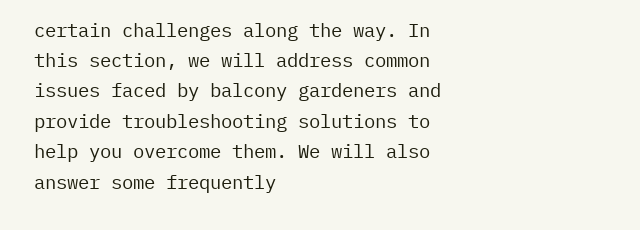certain challenges along the way. In this section, we will address common issues faced by balcony gardeners and provide troubleshooting solutions to help you overcome them. We will also answer some frequently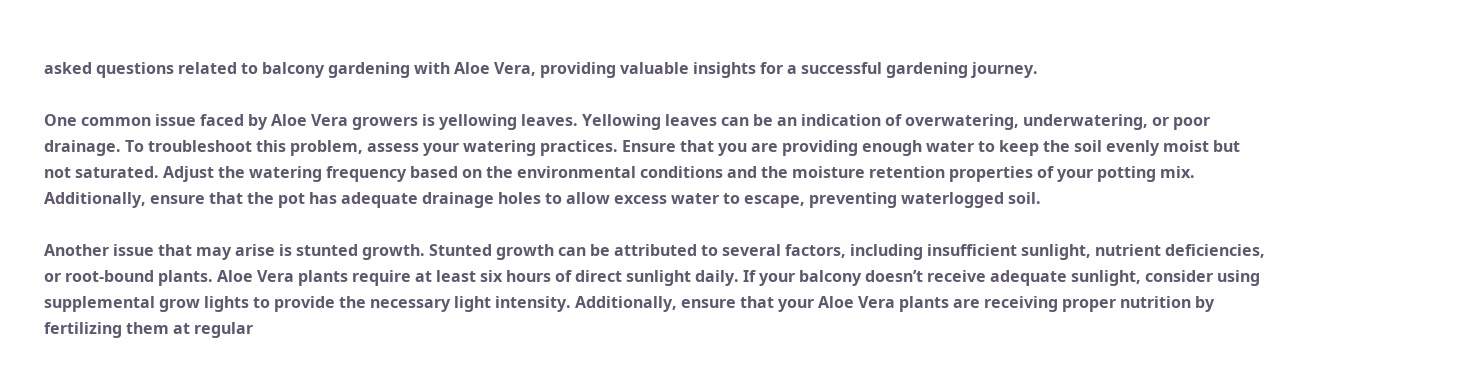asked questions related to balcony gardening with Aloe Vera, providing valuable insights for a successful gardening journey.

One common issue faced by Aloe Vera growers is yellowing leaves. Yellowing leaves can be an indication of overwatering, underwatering, or poor drainage. To troubleshoot this problem, assess your watering practices. Ensure that you are providing enough water to keep the soil evenly moist but not saturated. Adjust the watering frequency based on the environmental conditions and the moisture retention properties of your potting mix. Additionally, ensure that the pot has adequate drainage holes to allow excess water to escape, preventing waterlogged soil.

Another issue that may arise is stunted growth. Stunted growth can be attributed to several factors, including insufficient sunlight, nutrient deficiencies, or root-bound plants. Aloe Vera plants require at least six hours of direct sunlight daily. If your balcony doesn’t receive adequate sunlight, consider using supplemental grow lights to provide the necessary light intensity. Additionally, ensure that your Aloe Vera plants are receiving proper nutrition by fertilizing them at regular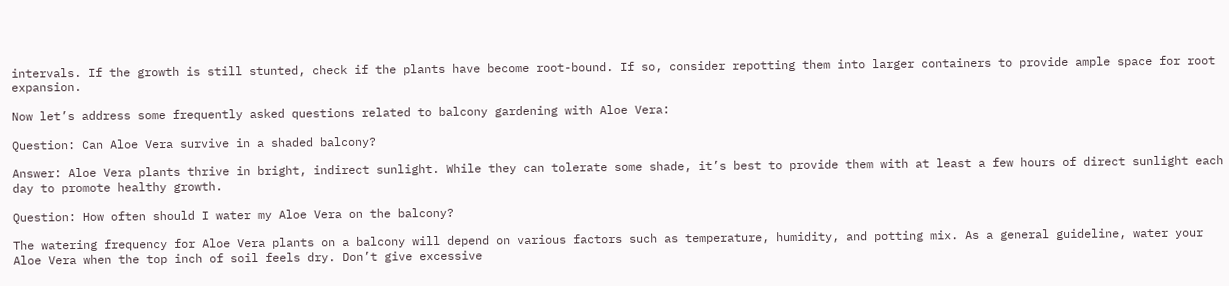intervals. If the growth is still stunted, check if the plants have become root-bound. If so, consider repotting them into larger containers to provide ample space for root expansion.

Now let’s address some frequently asked questions related to balcony gardening with Aloe Vera:

Question: Can Aloe Vera survive in a shaded balcony?

Answer: Aloe Vera plants thrive in bright, indirect sunlight. While they can tolerate some shade, it’s best to provide them with at least a few hours of direct sunlight each day to promote healthy growth.

Question: How often should I water my Aloe Vera on the balcony?

The watering frequency for Aloe Vera plants on a balcony will depend on various factors such as temperature, humidity, and potting mix. As a general guideline, water your Aloe Vera when the top inch of soil feels dry. Don’t give excessive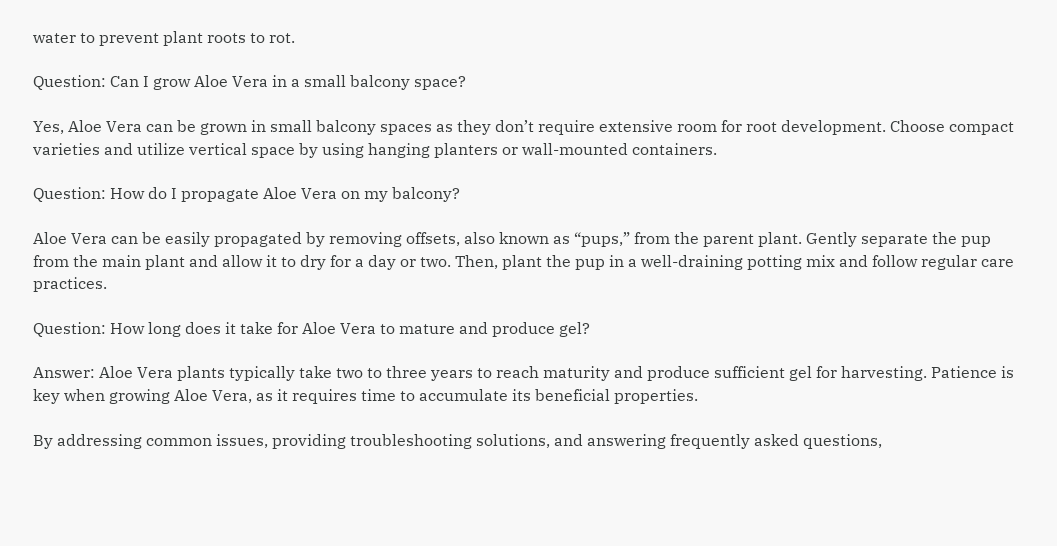water to prevent plant roots to rot.

Question: Can I grow Aloe Vera in a small balcony space?

Yes, Aloe Vera can be grown in small balcony spaces as they don’t require extensive room for root development. Choose compact varieties and utilize vertical space by using hanging planters or wall-mounted containers.

Question: How do I propagate Aloe Vera on my balcony?

Aloe Vera can be easily propagated by removing offsets, also known as “pups,” from the parent plant. Gently separate the pup from the main plant and allow it to dry for a day or two. Then, plant the pup in a well-draining potting mix and follow regular care practices.

Question: How long does it take for Aloe Vera to mature and produce gel?

Answer: Aloe Vera plants typically take two to three years to reach maturity and produce sufficient gel for harvesting. Patience is key when growing Aloe Vera, as it requires time to accumulate its beneficial properties.

By addressing common issues, providing troubleshooting solutions, and answering frequently asked questions,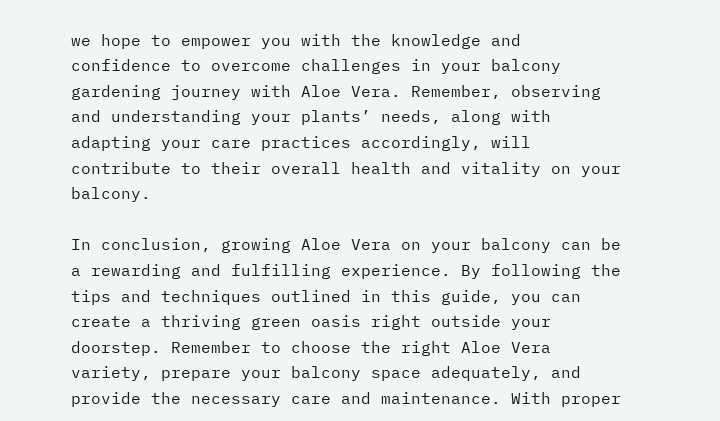we hope to empower you with the knowledge and confidence to overcome challenges in your balcony gardening journey with Aloe Vera. Remember, observing and understanding your plants’ needs, along with adapting your care practices accordingly, will contribute to their overall health and vitality on your balcony.

In conclusion, growing Aloe Vera on your balcony can be a rewarding and fulfilling experience. By following the tips and techniques outlined in this guide, you can create a thriving green oasis right outside your doorstep. Remember to choose the right Aloe Vera variety, prepare your balcony space adequately, and provide the necessary care and maintenance. With proper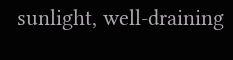sunlight, well-draining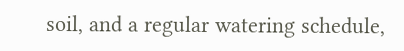soil, and a regular watering schedule,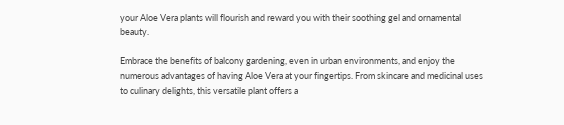your Aloe Vera plants will flourish and reward you with their soothing gel and ornamental beauty.

Embrace the benefits of balcony gardening, even in urban environments, and enjoy the numerous advantages of having Aloe Vera at your fingertips. From skincare and medicinal uses to culinary delights, this versatile plant offers a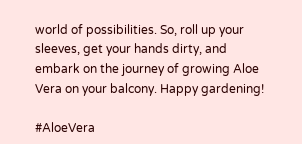world of possibilities. So, roll up your sleeves, get your hands dirty, and embark on the journey of growing Aloe Vera on your balcony. Happy gardening!

#AloeVera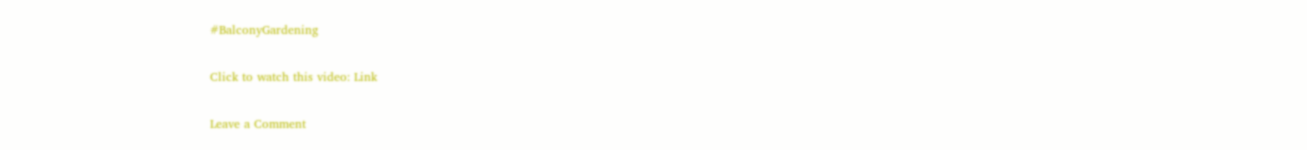#BalconyGardening

Click to watch this video: Link

Leave a Comment